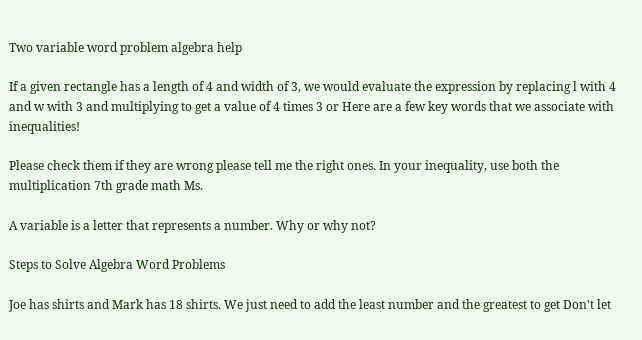Two variable word problem algebra help

If a given rectangle has a length of 4 and width of 3, we would evaluate the expression by replacing l with 4 and w with 3 and multiplying to get a value of 4 times 3 or Here are a few key words that we associate with inequalities!

Please check them if they are wrong please tell me the right ones. In your inequality, use both the multiplication 7th grade math Ms.

A variable is a letter that represents a number. Why or why not?

Steps to Solve Algebra Word Problems

Joe has shirts and Mark has 18 shirts. We just need to add the least number and the greatest to get Don't let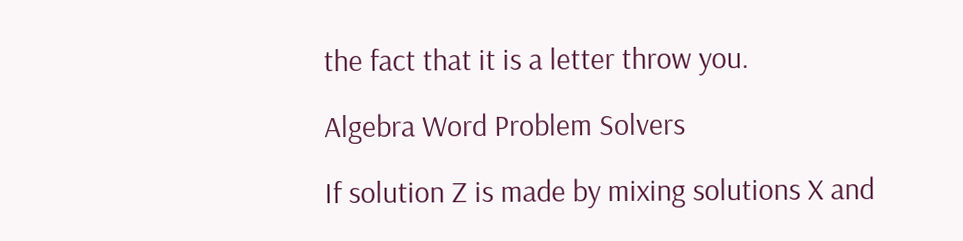the fact that it is a letter throw you.

Algebra Word Problem Solvers

If solution Z is made by mixing solutions X and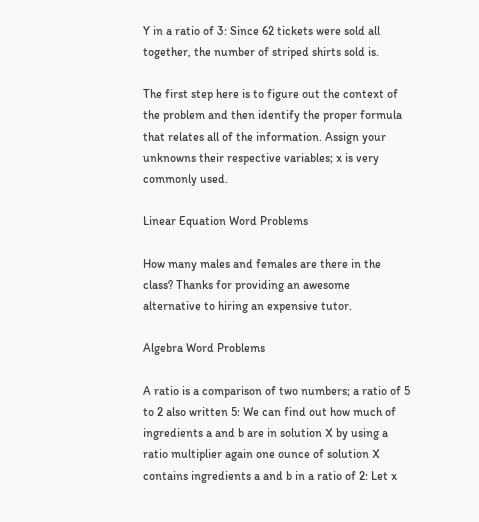Y in a ratio of 3: Since 62 tickets were sold all together, the number of striped shirts sold is.

The first step here is to figure out the context of the problem and then identify the proper formula that relates all of the information. Assign your unknowns their respective variables; x is very commonly used.

Linear Equation Word Problems

How many males and females are there in the class? Thanks for providing an awesome alternative to hiring an expensive tutor.

Algebra Word Problems

A ratio is a comparison of two numbers; a ratio of 5 to 2 also written 5: We can find out how much of ingredients a and b are in solution X by using a ratio multiplier again one ounce of solution X contains ingredients a and b in a ratio of 2: Let x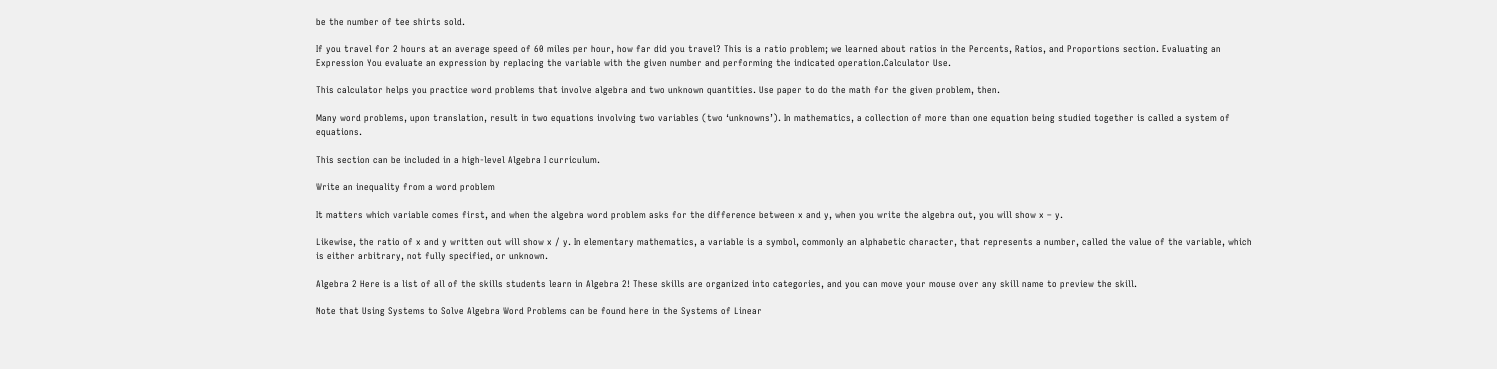be the number of tee shirts sold.

If you travel for 2 hours at an average speed of 60 miles per hour, how far did you travel? This is a ratio problem; we learned about ratios in the Percents, Ratios, and Proportions section. Evaluating an Expression You evaluate an expression by replacing the variable with the given number and performing the indicated operation.Calculator Use.

This calculator helps you practice word problems that involve algebra and two unknown quantities. Use paper to do the math for the given problem, then.

Many word problems, upon translation, result in two equations involving two variables (two ‘unknowns’). In mathematics, a collection of more than one equation being studied together is called a system of equations.

This section can be included in a high-level Algebra I curriculum.

Write an inequality from a word problem

It matters which variable comes first, and when the algebra word problem asks for the difference between x and y, when you write the algebra out, you will show x – y.

Likewise, the ratio of x and y written out will show x / y. In elementary mathematics, a variable is a symbol, commonly an alphabetic character, that represents a number, called the value of the variable, which is either arbitrary, not fully specified, or unknown.

Algebra 2 Here is a list of all of the skills students learn in Algebra 2! These skills are organized into categories, and you can move your mouse over any skill name to preview the skill.

Note that Using Systems to Solve Algebra Word Problems can be found here in the Systems of Linear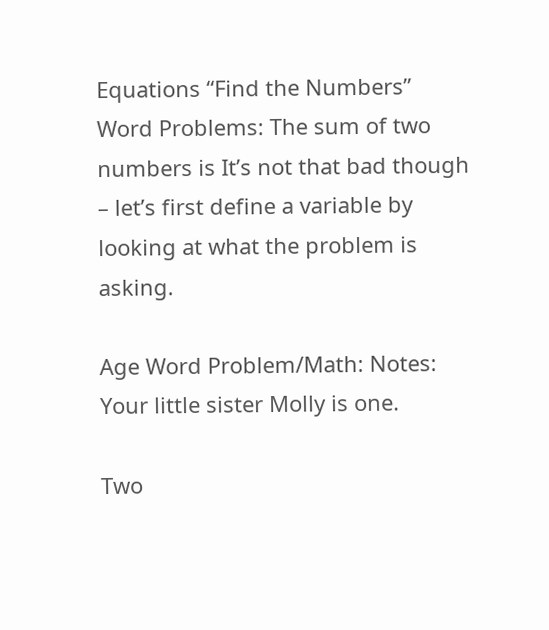Equations “Find the Numbers” Word Problems: The sum of two numbers is It’s not that bad though – let’s first define a variable by looking at what the problem is asking.

Age Word Problem/Math: Notes: Your little sister Molly is one.

Two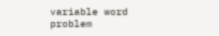variable word problem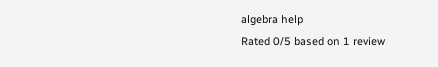algebra help
Rated 0/5 based on 1 review